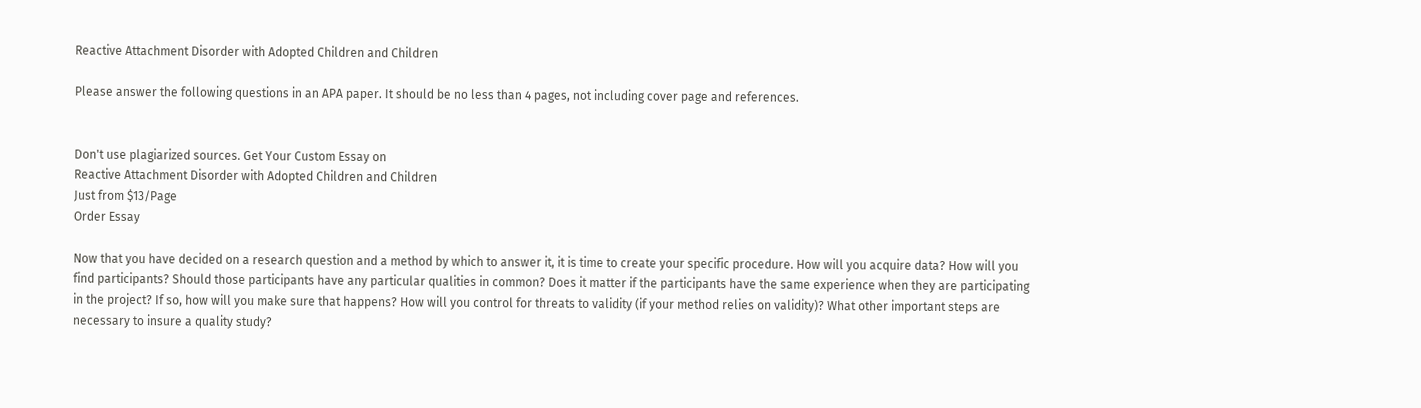Reactive Attachment Disorder with Adopted Children and Children

Please answer the following questions in an APA paper. It should be no less than 4 pages, not including cover page and references.


Don't use plagiarized sources. Get Your Custom Essay on
Reactive Attachment Disorder with Adopted Children and Children
Just from $13/Page
Order Essay

Now that you have decided on a research question and a method by which to answer it, it is time to create your specific procedure. How will you acquire data? How will you find participants? Should those participants have any particular qualities in common? Does it matter if the participants have the same experience when they are participating in the project? If so, how will you make sure that happens? How will you control for threats to validity (if your method relies on validity)? What other important steps are necessary to insure a quality study?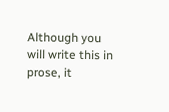Although you will write this in prose, it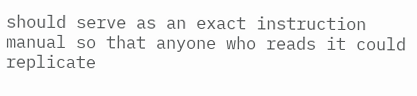should serve as an exact instruction manual so that anyone who reads it could replicate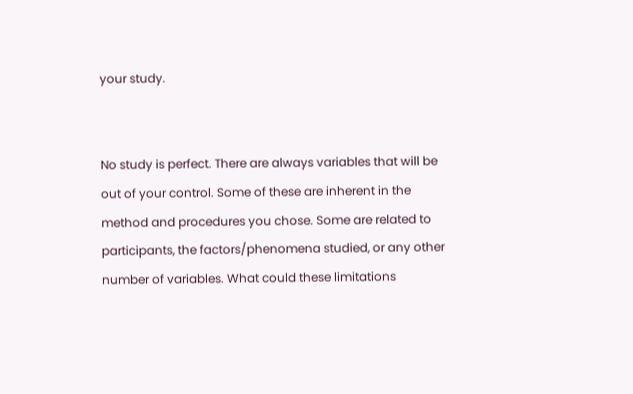your study.


No study is perfect. There are always variables that will be out of your control. Some of these are inherent in the method and procedures you chose. Some are related to participants, the factors/phenomena studied, or any other number of variables. What could these limitations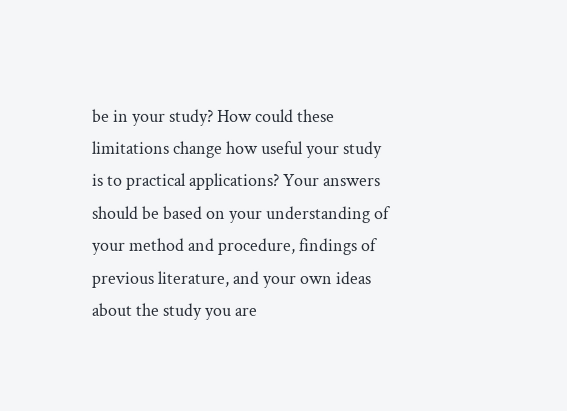be in your study? How could these limitations change how useful your study is to practical applications? Your answers should be based on your understanding of your method and procedure, findings of previous literature, and your own ideas about the study you are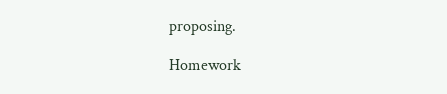proposing.

Homework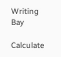Writing Bay

Calculate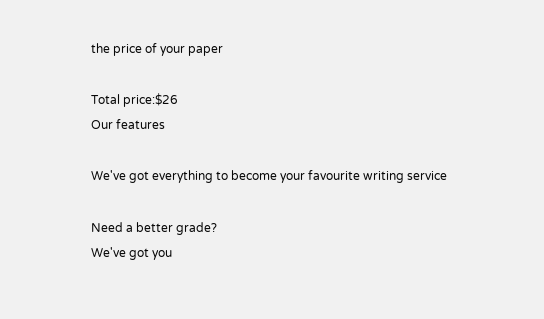the price of your paper

Total price:$26
Our features

We've got everything to become your favourite writing service

Need a better grade?
We've got you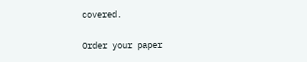covered.

Order your paper